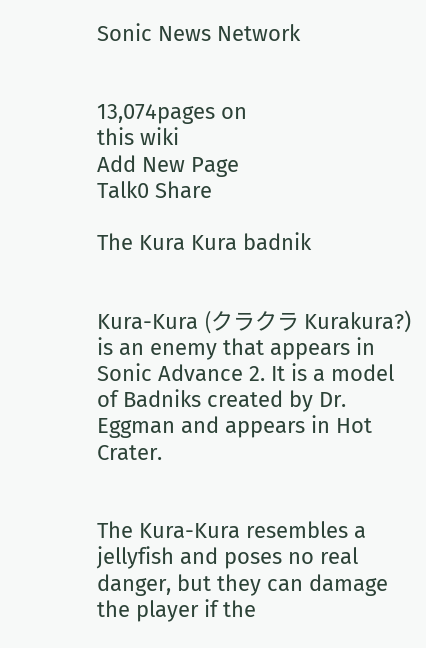Sonic News Network


13,074pages on
this wiki
Add New Page
Talk0 Share

The Kura Kura badnik


Kura-Kura (クラクラ Kurakura?) is an enemy that appears in Sonic Advance 2. It is a model of Badniks created by Dr. Eggman and appears in Hot Crater.


The Kura-Kura resembles a jellyfish and poses no real danger, but they can damage the player if the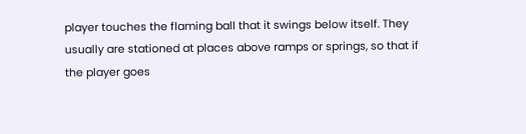player touches the flaming ball that it swings below itself. They usually are stationed at places above ramps or springs, so that if the player goes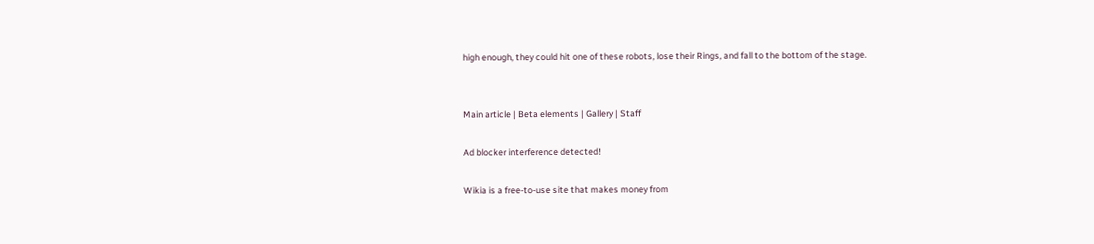high enough, they could hit one of these robots, lose their Rings, and fall to the bottom of the stage.


Main article | Beta elements | Gallery | Staff

Ad blocker interference detected!

Wikia is a free-to-use site that makes money from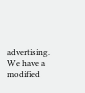advertising. We have a modified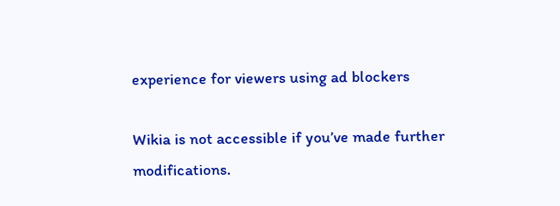experience for viewers using ad blockers

Wikia is not accessible if you’ve made further modifications.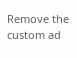Remove the custom ad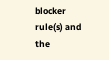blocker rule(s) and the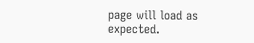page will load as expected.